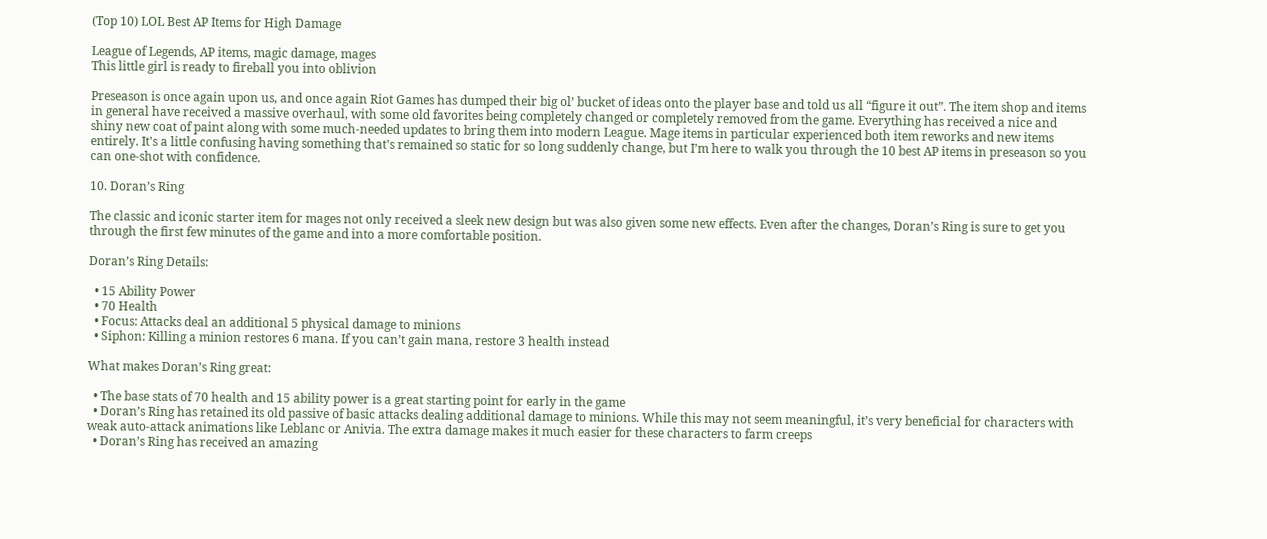(Top 10) LOL Best AP Items for High Damage

League of Legends, AP items, magic damage, mages
This little girl is ready to fireball you into oblivion

Preseason is once again upon us, and once again Riot Games has dumped their big ol’ bucket of ideas onto the player base and told us all “figure it out”. The item shop and items in general have received a massive overhaul, with some old favorites being completely changed or completely removed from the game. Everything has received a nice and shiny new coat of paint along with some much-needed updates to bring them into modern League. Mage items in particular experienced both item reworks and new items entirely. It's a little confusing having something that's remained so static for so long suddenly change, but I’m here to walk you through the 10 best AP items in preseason so you can one-shot with confidence.

10. Doran’s Ring

The classic and iconic starter item for mages not only received a sleek new design but was also given some new effects. Even after the changes, Doran’s Ring is sure to get you through the first few minutes of the game and into a more comfortable position.

Doran’s Ring Details:

  • 15 Ability Power
  • 70 Health
  • Focus: Attacks deal an additional 5 physical damage to minions
  • Siphon: Killing a minion restores 6 mana. If you can’t gain mana, restore 3 health instead

What makes Doran’s Ring great:

  • The base stats of 70 health and 15 ability power is a great starting point for early in the game
  • Doran’s Ring has retained its old passive of basic attacks dealing additional damage to minions. While this may not seem meaningful, it’s very beneficial for characters with weak auto-attack animations like Leblanc or Anivia. The extra damage makes it much easier for these characters to farm creeps
  • Doran’s Ring has received an amazing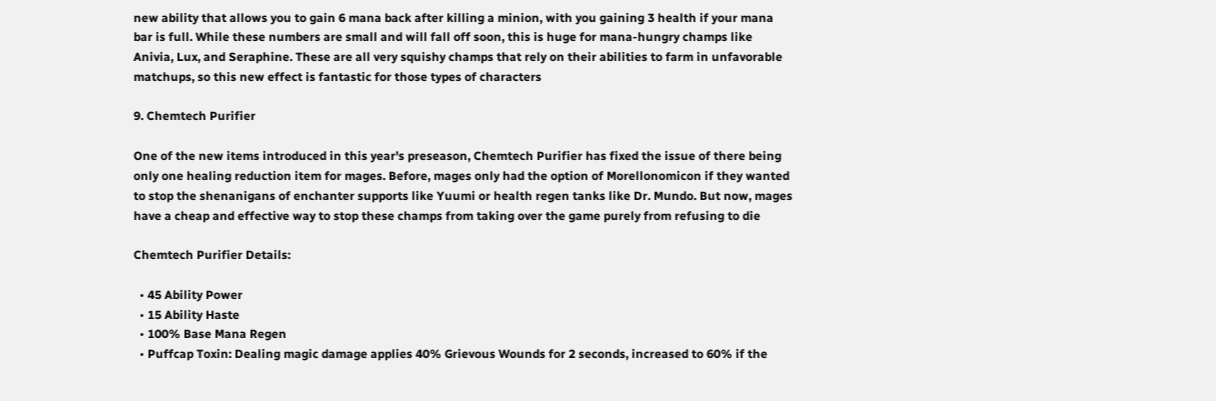new ability that allows you to gain 6 mana back after killing a minion, with you gaining 3 health if your mana bar is full. While these numbers are small and will fall off soon, this is huge for mana-hungry champs like Anivia, Lux, and Seraphine. These are all very squishy champs that rely on their abilities to farm in unfavorable matchups, so this new effect is fantastic for those types of characters

9. Chemtech Purifier

One of the new items introduced in this year's preseason, Chemtech Purifier has fixed the issue of there being only one healing reduction item for mages. Before, mages only had the option of Morellonomicon if they wanted to stop the shenanigans of enchanter supports like Yuumi or health regen tanks like Dr. Mundo. But now, mages have a cheap and effective way to stop these champs from taking over the game purely from refusing to die

Chemtech Purifier Details:

  • 45 Ability Power
  • 15 Ability Haste
  • 100% Base Mana Regen
  • Puffcap Toxin: Dealing magic damage applies 40% Grievous Wounds for 2 seconds, increased to 60% if the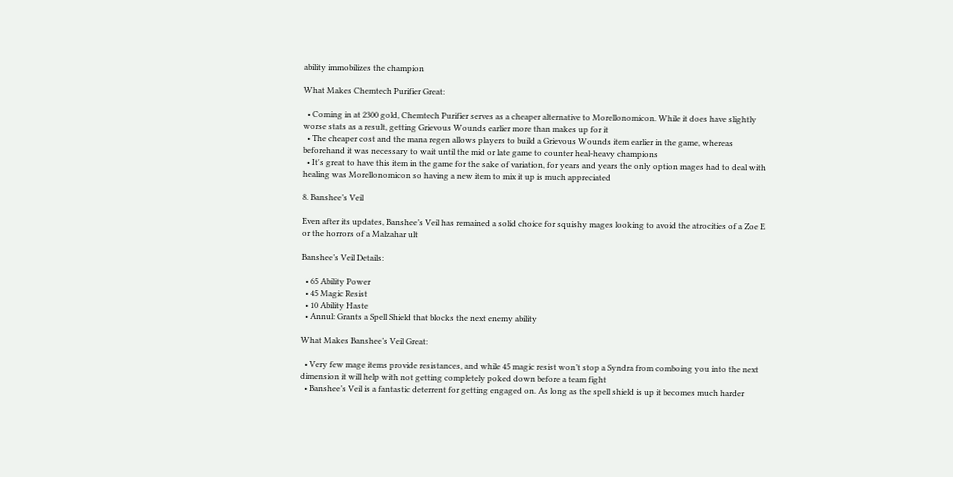ability immobilizes the champion

What Makes Chemtech Purifier Great:

  • Coming in at 2300 gold, Chemtech Purifier serves as a cheaper alternative to Morellonomicon. While it does have slightly worse stats as a result, getting Grievous Wounds earlier more than makes up for it
  • The cheaper cost and the mana regen allows players to build a Grievous Wounds item earlier in the game, whereas beforehand it was necessary to wait until the mid or late game to counter heal-heavy champions
  • It's great to have this item in the game for the sake of variation, for years and years the only option mages had to deal with healing was Morellonomicon so having a new item to mix it up is much appreciated

8. Banshee’s Veil

Even after its updates, Banshee’s Veil has remained a solid choice for squishy mages looking to avoid the atrocities of a Zoe E or the horrors of a Malzahar ult

Banshee’s Veil Details:

  • 65 Ability Power
  • 45 Magic Resist
  • 10 Ability Haste
  • Annul: Grants a Spell Shield that blocks the next enemy ability

What Makes Banshee’s Veil Great:

  • Very few mage items provide resistances, and while 45 magic resist won’t stop a Syndra from comboing you into the next dimension it will help with not getting completely poked down before a team fight
  • Banshee’s Veil is a fantastic deterrent for getting engaged on. As long as the spell shield is up it becomes much harder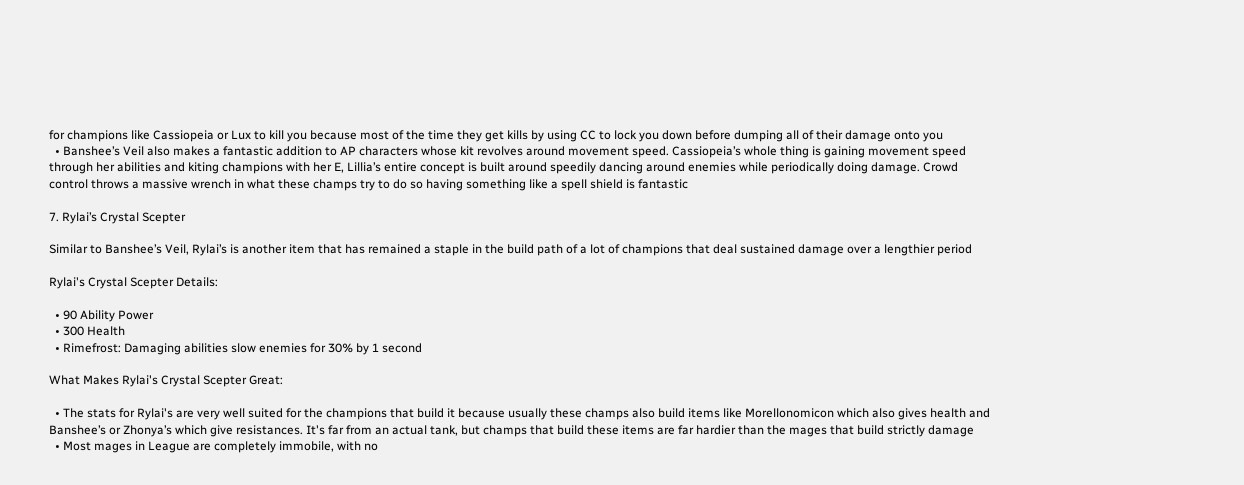for champions like Cassiopeia or Lux to kill you because most of the time they get kills by using CC to lock you down before dumping all of their damage onto you
  • Banshee’s Veil also makes a fantastic addition to AP characters whose kit revolves around movement speed. Cassiopeia’s whole thing is gaining movement speed through her abilities and kiting champions with her E, Lillia’s entire concept is built around speedily dancing around enemies while periodically doing damage. Crowd control throws a massive wrench in what these champs try to do so having something like a spell shield is fantastic

7. Rylai’s Crystal Scepter

Similar to Banshee’s Veil, Rylai’s is another item that has remained a staple in the build path of a lot of champions that deal sustained damage over a lengthier period

Rylai's Crystal Scepter Details:

  • 90 Ability Power
  • 300 Health
  • Rimefrost: Damaging abilities slow enemies for 30% by 1 second

What Makes Rylai's Crystal Scepter Great:

  • The stats for Rylai's are very well suited for the champions that build it because usually these champs also build items like Morellonomicon which also gives health and Banshee’s or Zhonya’s which give resistances. It's far from an actual tank, but champs that build these items are far hardier than the mages that build strictly damage
  • Most mages in League are completely immobile, with no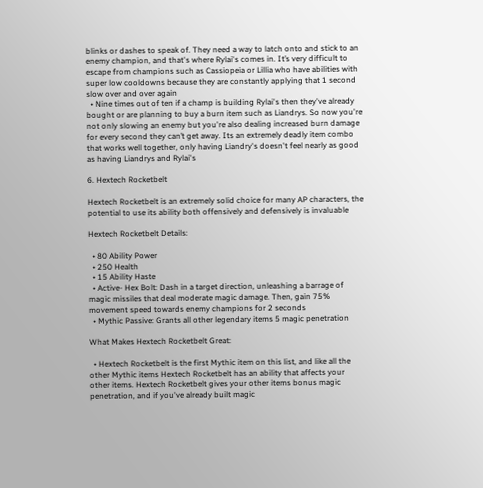blinks or dashes to speak of. They need a way to latch onto and stick to an enemy champion, and that's where Rylai's comes in. It’s very difficult to escape from champions such as Cassiopeia or Lillia who have abilities with super low cooldowns because they are constantly applying that 1 second slow over and over again
  • Nine times out of ten if a champ is building Rylai's then they've already bought or are planning to buy a burn item such as Liandrys. So now you're not only slowing an enemy but you're also dealing increased burn damage for every second they can’t get away. Its an extremely deadly item combo that works well together, only having Liandry's doesn't feel nearly as good as having Liandrys and Rylai's

6. Hextech Rocketbelt

Hextech Rocketbelt is an extremely solid choice for many AP characters, the potential to use its ability both offensively and defensively is invaluable

Hextech Rocketbelt Details:

  • 80 Ability Power
  • 250 Health
  • 15 Ability Haste
  • Active- Hex Bolt: Dash in a target direction, unleashing a barrage of magic missiles that deal moderate magic damage. Then, gain 75% movement speed towards enemy champions for 2 seconds
  • Mythic Passive: Grants all other legendary items 5 magic penetration

What Makes Hextech Rocketbelt Great:

  • Hextech Rocketbelt is the first Mythic item on this list, and like all the other Mythic items Hextech Rocketbelt has an ability that affects your other items. Hextech Rocketbelt gives your other items bonus magic penetration, and if you've already built magic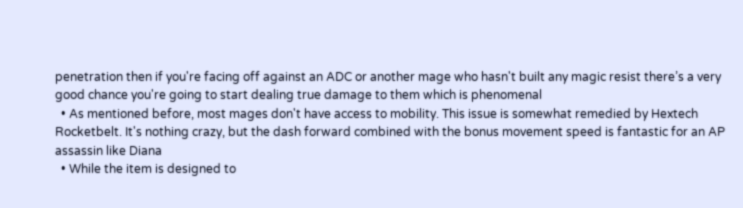penetration then if you're facing off against an ADC or another mage who hasn't built any magic resist there’s a very good chance you're going to start dealing true damage to them which is phenomenal
  • As mentioned before, most mages don't have access to mobility. This issue is somewhat remedied by Hextech Rocketbelt. It's nothing crazy, but the dash forward combined with the bonus movement speed is fantastic for an AP assassin like Diana
  • While the item is designed to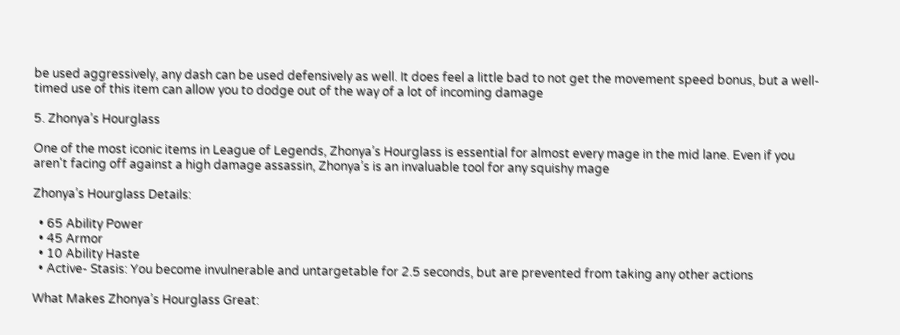be used aggressively, any dash can be used defensively as well. It does feel a little bad to not get the movement speed bonus, but a well-timed use of this item can allow you to dodge out of the way of a lot of incoming damage

5. Zhonya’s Hourglass

One of the most iconic items in League of Legends, Zhonya’s Hourglass is essential for almost every mage in the mid lane. Even if you aren't facing off against a high damage assassin, Zhonya’s is an invaluable tool for any squishy mage

Zhonya’s Hourglass Details:

  • 65 Ability Power
  • 45 Armor
  • 10 Ability Haste
  • Active- Stasis: You become invulnerable and untargetable for 2.5 seconds, but are prevented from taking any other actions

What Makes Zhonya’s Hourglass Great: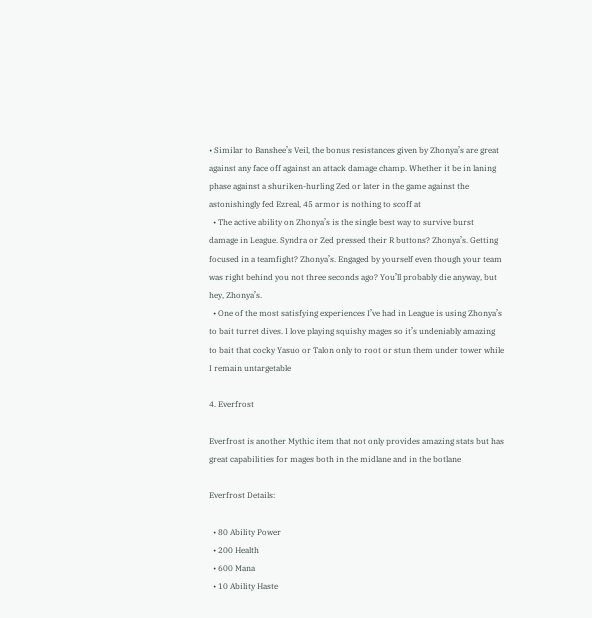• Similar to Banshee’s Veil, the bonus resistances given by Zhonya’s are great against any face off against an attack damage champ. Whether it be in laning phase against a shuriken-hurling Zed or later in the game against the astonishingly fed Ezreal, 45 armor is nothing to scoff at
  • The active ability on Zhonya’s is the single best way to survive burst damage in League. Syndra or Zed pressed their R buttons? Zhonya’s. Getting focused in a teamfight? Zhonya’s. Engaged by yourself even though your team was right behind you not three seconds ago? You’ll probably die anyway, but hey, Zhonya’s.
  • One of the most satisfying experiences I’ve had in League is using Zhonya’s to bait turret dives. I love playing squishy mages so it’s undeniably amazing to bait that cocky Yasuo or Talon only to root or stun them under tower while I remain untargetable

4. Everfrost

Everfrost is another Mythic item that not only provides amazing stats but has great capabilities for mages both in the midlane and in the botlane

Everfrost Details:

  • 80 Ability Power
  • 200 Health
  • 600 Mana
  • 10 Ability Haste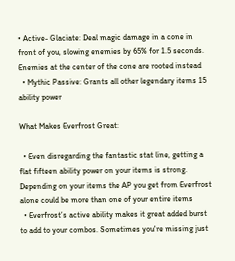• Active- Glaciate: Deal magic damage in a cone in front of you, slowing enemies by 65% for 1.5 seconds. Enemies at the center of the cone are rooted instead
  • Mythic Passive: Grants all other legendary items 15 ability power

What Makes Everfrost Great:

  • Even disregarding the fantastic stat line, getting a flat fifteen ability power on your items is strong. Depending on your items the AP you get from Everfrost alone could be more than one of your entire items
  • Everfrost’s active ability makes it great added burst to add to your combos. Sometimes you're missing just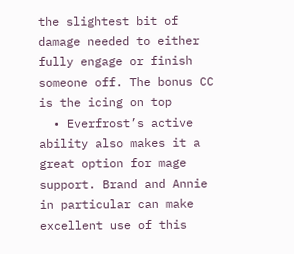the slightest bit of damage needed to either fully engage or finish someone off. The bonus CC is the icing on top
  • Everfrost’s active ability also makes it a great option for mage support. Brand and Annie in particular can make excellent use of this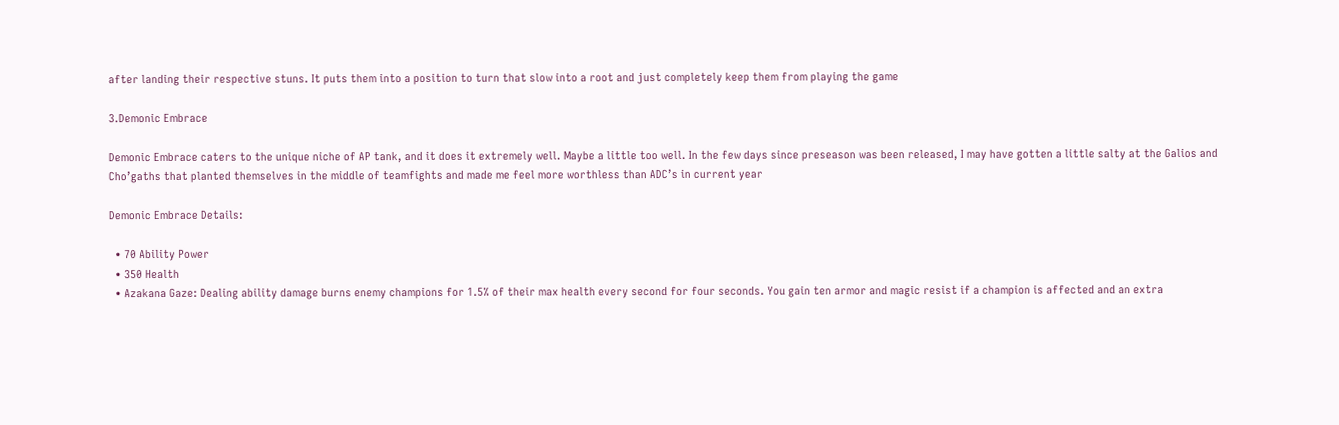after landing their respective stuns. It puts them into a position to turn that slow into a root and just completely keep them from playing the game

3.Demonic Embrace

Demonic Embrace caters to the unique niche of AP tank, and it does it extremely well. Maybe a little too well. In the few days since preseason was been released, I may have gotten a little salty at the Galios and Cho’gaths that planted themselves in the middle of teamfights and made me feel more worthless than ADC’s in current year

Demonic Embrace Details:

  • 70 Ability Power
  • 350 Health
  • Azakana Gaze: Dealing ability damage burns enemy champions for 1.5% of their max health every second for four seconds. You gain ten armor and magic resist if a champion is affected and an extra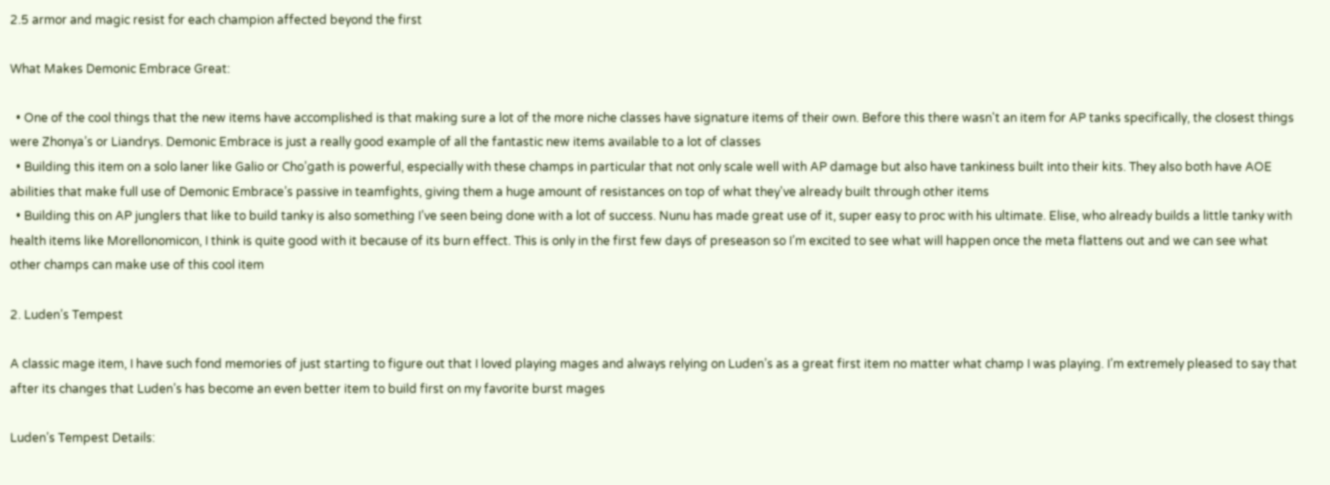2.5 armor and magic resist for each champion affected beyond the first

What Makes Demonic Embrace Great:

  • One of the cool things that the new items have accomplished is that making sure a lot of the more niche classes have signature items of their own. Before this there wasn't an item for AP tanks specifically, the closest things were Zhonya’s or Liandrys. Demonic Embrace is just a really good example of all the fantastic new items available to a lot of classes
  • Building this item on a solo laner like Galio or Cho’gath is powerful, especially with these champs in particular that not only scale well with AP damage but also have tankiness built into their kits. They also both have AOE abilities that make full use of Demonic Embrace’s passive in teamfights, giving them a huge amount of resistances on top of what they've already built through other items
  • Building this on AP junglers that like to build tanky is also something I’ve seen being done with a lot of success. Nunu has made great use of it, super easy to proc with his ultimate. Elise, who already builds a little tanky with health items like Morellonomicon, I think is quite good with it because of its burn effect. This is only in the first few days of preseason so I’m excited to see what will happen once the meta flattens out and we can see what other champs can make use of this cool item

2. Luden’s Tempest

A classic mage item, I have such fond memories of just starting to figure out that I loved playing mages and always relying on Luden’s as a great first item no matter what champ I was playing. I’m extremely pleased to say that after its changes that Luden’s has become an even better item to build first on my favorite burst mages

Luden’s Tempest Details: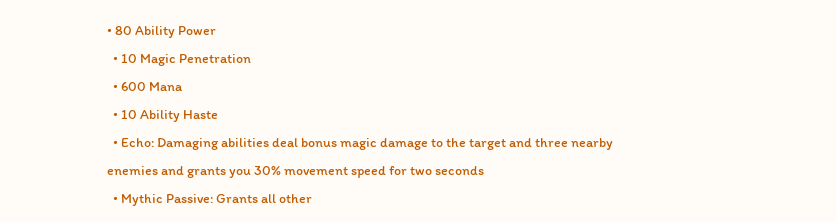• 80 Ability Power
  • 10 Magic Penetration
  • 600 Mana
  • 10 Ability Haste
  • Echo: Damaging abilities deal bonus magic damage to the target and three nearby enemies and grants you 30% movement speed for two seconds
  • Mythic Passive: Grants all other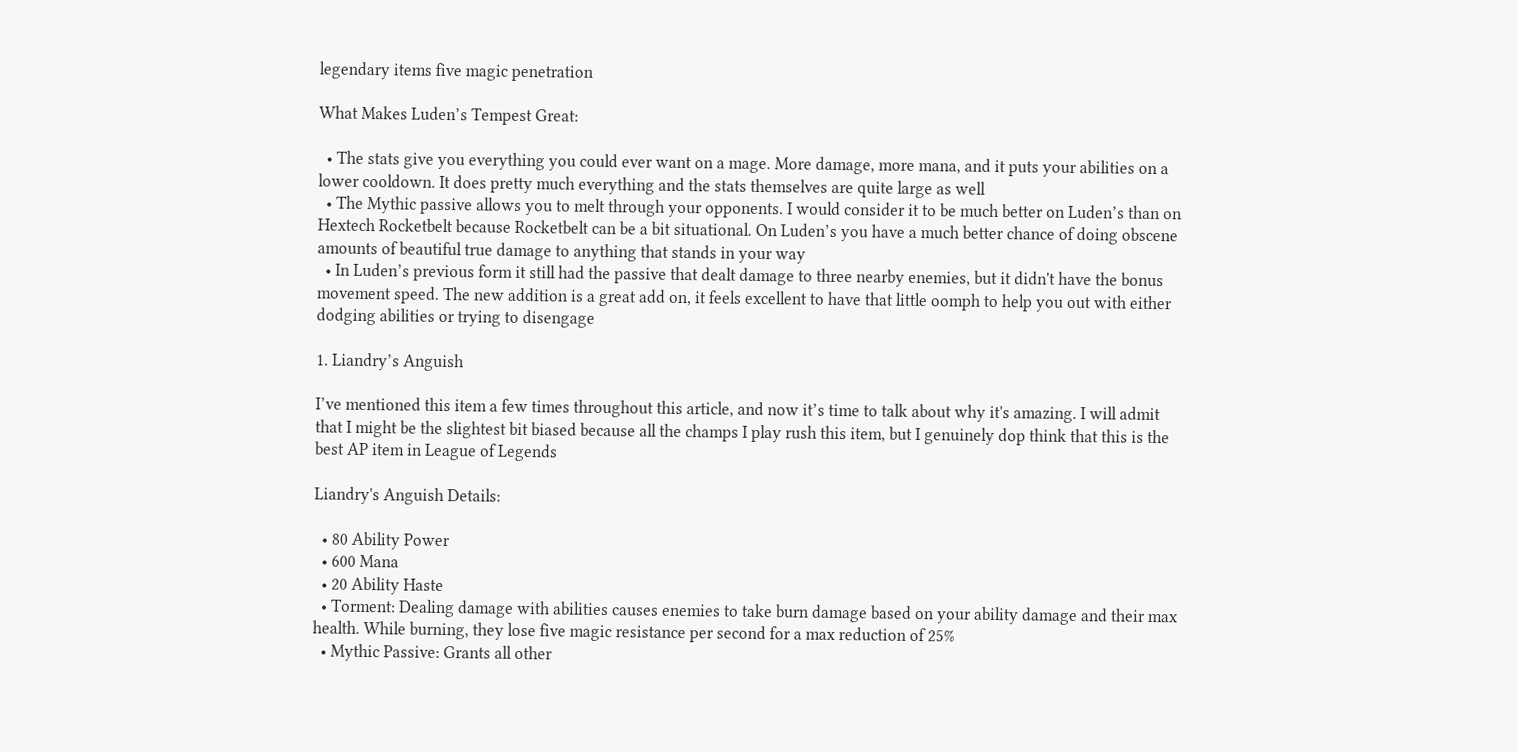legendary items five magic penetration

What Makes Luden’s Tempest Great:

  • The stats give you everything you could ever want on a mage. More damage, more mana, and it puts your abilities on a lower cooldown. It does pretty much everything and the stats themselves are quite large as well
  • The Mythic passive allows you to melt through your opponents. I would consider it to be much better on Luden’s than on Hextech Rocketbelt because Rocketbelt can be a bit situational. On Luden’s you have a much better chance of doing obscene amounts of beautiful true damage to anything that stands in your way
  • In Luden’s previous form it still had the passive that dealt damage to three nearby enemies, but it didn't have the bonus movement speed. The new addition is a great add on, it feels excellent to have that little oomph to help you out with either dodging abilities or trying to disengage

1. Liandry’s Anguish

I’ve mentioned this item a few times throughout this article, and now it’s time to talk about why it's amazing. I will admit that I might be the slightest bit biased because all the champs I play rush this item, but I genuinely dop think that this is the best AP item in League of Legends

Liandry's Anguish Details:

  • 80 Ability Power
  • 600 Mana
  • 20 Ability Haste
  • Torment: Dealing damage with abilities causes enemies to take burn damage based on your ability damage and their max health. While burning, they lose five magic resistance per second for a max reduction of 25%
  • Mythic Passive: Grants all other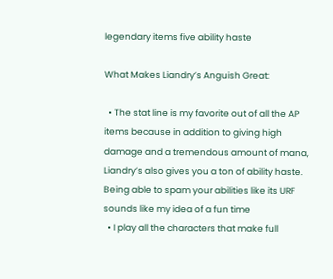legendary items five ability haste

What Makes Liandry’s Anguish Great:

  • The stat line is my favorite out of all the AP items because in addition to giving high damage and a tremendous amount of mana, Liandry’s also gives you a ton of ability haste. Being able to spam your abilities like its URF sounds like my idea of a fun time
  • I play all the characters that make full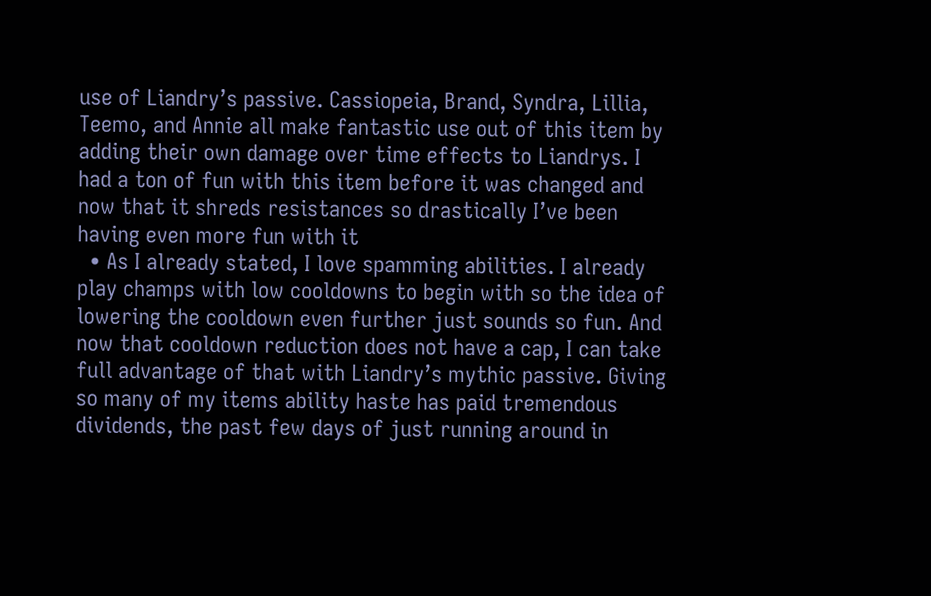use of Liandry’s passive. Cassiopeia, Brand, Syndra, Lillia, Teemo, and Annie all make fantastic use out of this item by adding their own damage over time effects to Liandrys. I had a ton of fun with this item before it was changed and now that it shreds resistances so drastically I’ve been having even more fun with it
  • As I already stated, I love spamming abilities. I already play champs with low cooldowns to begin with so the idea of lowering the cooldown even further just sounds so fun. And now that cooldown reduction does not have a cap, I can take full advantage of that with Liandry’s mythic passive. Giving so many of my items ability haste has paid tremendous dividends, the past few days of just running around in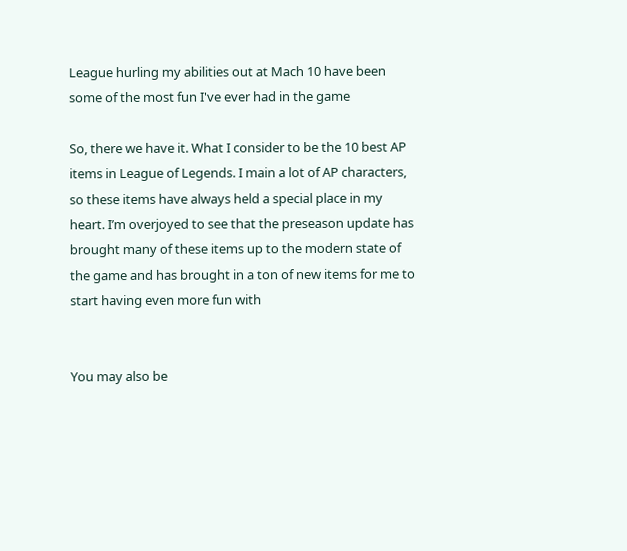League hurling my abilities out at Mach 10 have been some of the most fun I've ever had in the game

So, there we have it. What I consider to be the 10 best AP items in League of Legends. I main a lot of AP characters, so these items have always held a special place in my heart. I’m overjoyed to see that the preseason update has brought many of these items up to the modern state of the game and has brought in a ton of new items for me to start having even more fun with


You may also be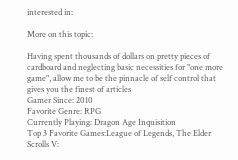interested in:

More on this topic:

Having spent thousands of dollars on pretty pieces of cardboard and neglecting basic necessities for "one more game", allow me to be the pinnacle of self control that gives you the finest of articles
Gamer Since: 2010
Favorite Genre: RPG
Currently Playing: Dragon Age Inquisition
Top 3 Favorite Games:League of Legends, The Elder Scrolls V: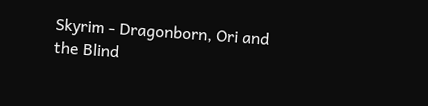Skyrim - Dragonborn, Ori and the Blind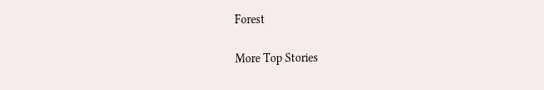Forest

More Top Stories